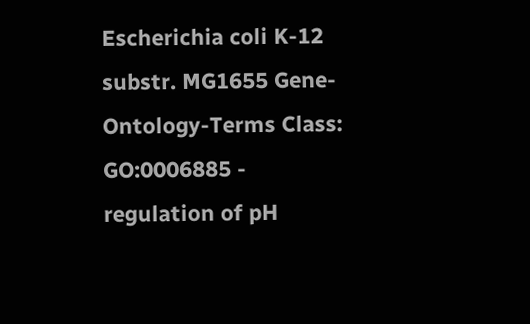Escherichia coli K-12 substr. MG1655 Gene-Ontology-Terms Class: GO:0006885 - regulation of pH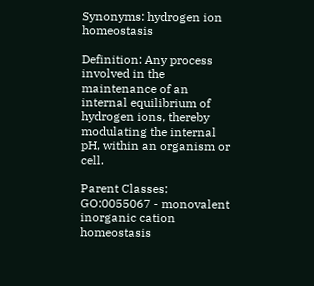Synonyms: hydrogen ion homeostasis

Definition: Any process involved in the maintenance of an internal equilibrium of hydrogen ions, thereby modulating the internal pH, within an organism or cell.

Parent Classes:
GO:0055067 - monovalent inorganic cation homeostasis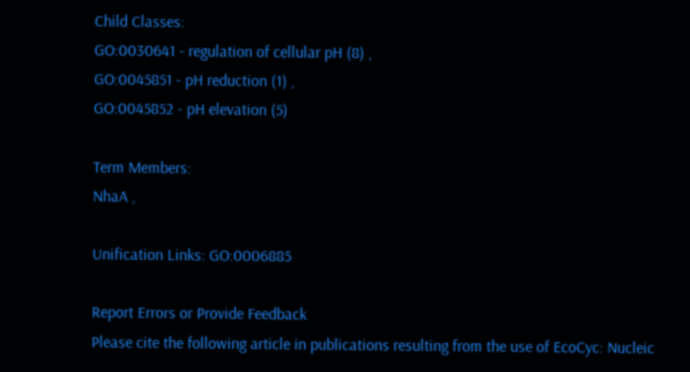Child Classes:
GO:0030641 - regulation of cellular pH (8) ,
GO:0045851 - pH reduction (1) ,
GO:0045852 - pH elevation (5)

Term Members:
NhaA ,

Unification Links: GO:0006885

Report Errors or Provide Feedback
Please cite the following article in publications resulting from the use of EcoCyc: Nucleic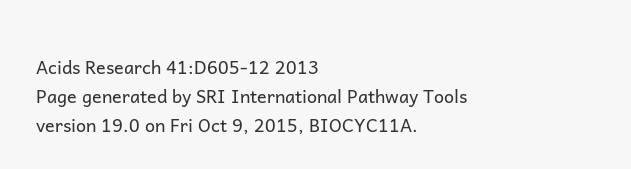Acids Research 41:D605-12 2013
Page generated by SRI International Pathway Tools version 19.0 on Fri Oct 9, 2015, BIOCYC11A.